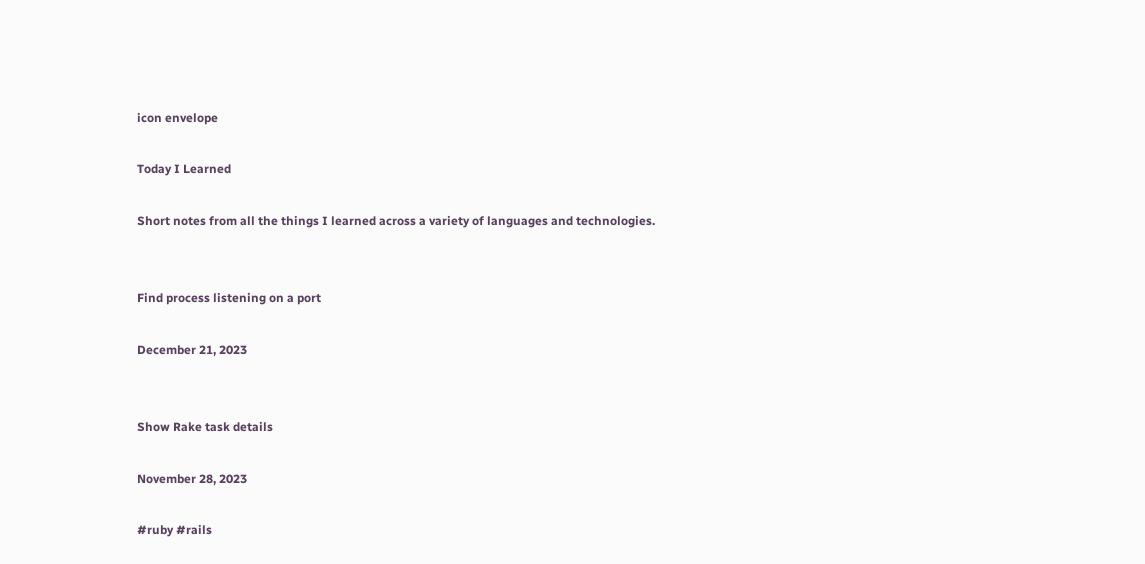icon envelope

Today I Learned

Short notes from all the things I learned across a variety of languages and technologies.


Find process listening on a port

December 21, 2023


Show Rake task details

November 28, 2023

#ruby #rails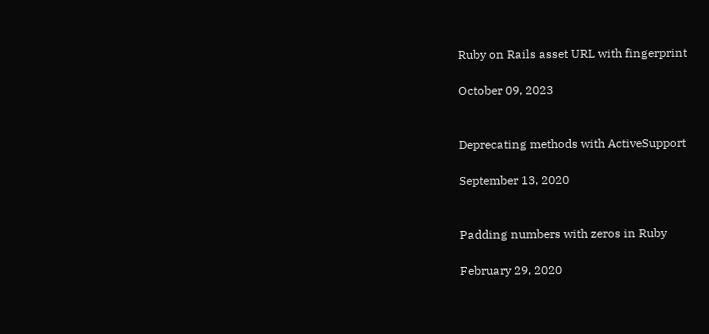Ruby on Rails asset URL with fingerprint

October 09, 2023


Deprecating methods with ActiveSupport

September 13, 2020


Padding numbers with zeros in Ruby

February 29, 2020